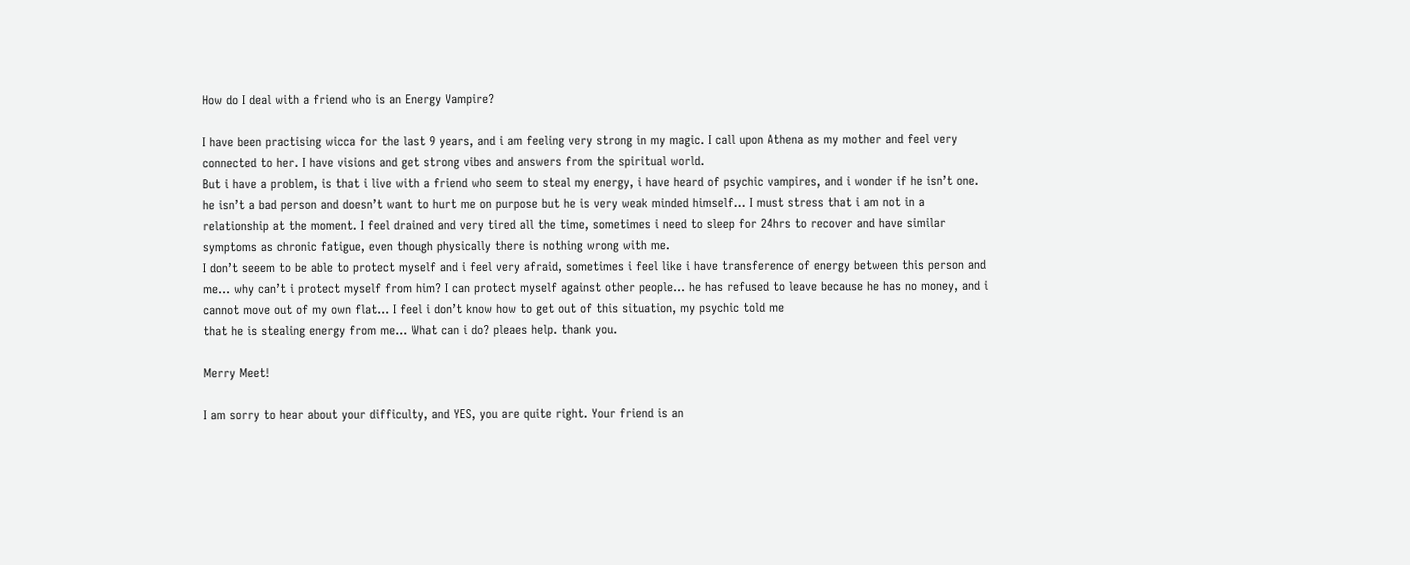How do I deal with a friend who is an Energy Vampire?

I have been practising wicca for the last 9 years, and i am feeling very strong in my magic. I call upon Athena as my mother and feel very connected to her. I have visions and get strong vibes and answers from the spiritual world.
But i have a problem, is that i live with a friend who seem to steal my energy, i have heard of psychic vampires, and i wonder if he isn’t one. he isn’t a bad person and doesn’t want to hurt me on purpose but he is very weak minded himself… I must stress that i am not in a relationship at the moment. I feel drained and very tired all the time, sometimes i need to sleep for 24hrs to recover and have similar symptoms as chronic fatigue, even though physically there is nothing wrong with me.
I don’t seeem to be able to protect myself and i feel very afraid, sometimes i feel like i have transference of energy between this person and me… why can’t i protect myself from him? I can protect myself against other people… he has refused to leave because he has no money, and i cannot move out of my own flat… I feel i don’t know how to get out of this situation, my psychic told me
that he is stealing energy from me… What can i do? pleaes help. thank you.

Merry Meet!

I am sorry to hear about your difficulty, and YES, you are quite right. Your friend is an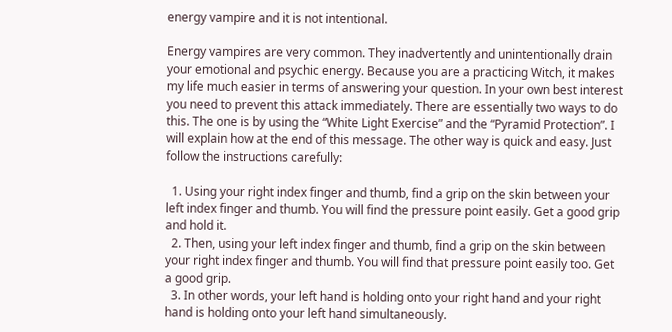energy vampire and it is not intentional.

Energy vampires are very common. They inadvertently and unintentionally drain your emotional and psychic energy. Because you are a practicing Witch, it makes my life much easier in terms of answering your question. In your own best interest you need to prevent this attack immediately. There are essentially two ways to do this. The one is by using the “White Light Exercise” and the “Pyramid Protection”. I will explain how at the end of this message. The other way is quick and easy. Just follow the instructions carefully:

  1. Using your right index finger and thumb, find a grip on the skin between your left index finger and thumb. You will find the pressure point easily. Get a good grip and hold it.
  2. Then, using your left index finger and thumb, find a grip on the skin between your right index finger and thumb. You will find that pressure point easily too. Get a good grip.
  3. In other words, your left hand is holding onto your right hand and your right hand is holding onto your left hand simultaneously.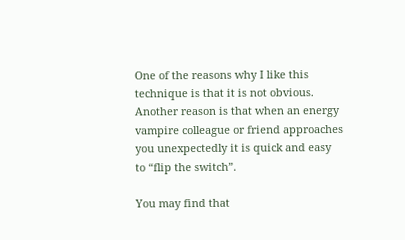One of the reasons why I like this technique is that it is not obvious. Another reason is that when an energy vampire colleague or friend approaches you unexpectedly it is quick and easy to “flip the switch”.

You may find that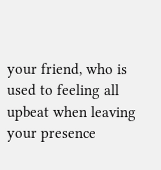your friend, who is used to feeling all upbeat when leaving your presence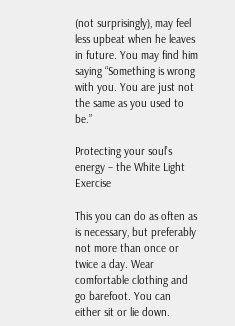(not surprisingly), may feel less upbeat when he leaves in future. You may find him saying “Something is wrong with you. You are just not the same as you used to be.”

Protecting your soul’s energy – the White Light Exercise

This you can do as often as is necessary, but preferably not more than once or twice a day. Wear comfortable clothing and go barefoot. You can either sit or lie down.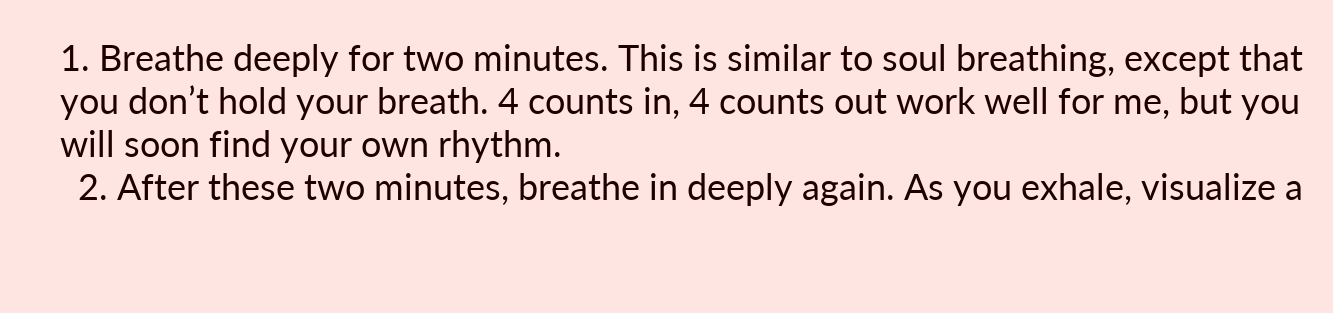1. Breathe deeply for two minutes. This is similar to soul breathing, except that you don’t hold your breath. 4 counts in, 4 counts out work well for me, but you will soon find your own rhythm.
  2. After these two minutes, breathe in deeply again. As you exhale, visualize a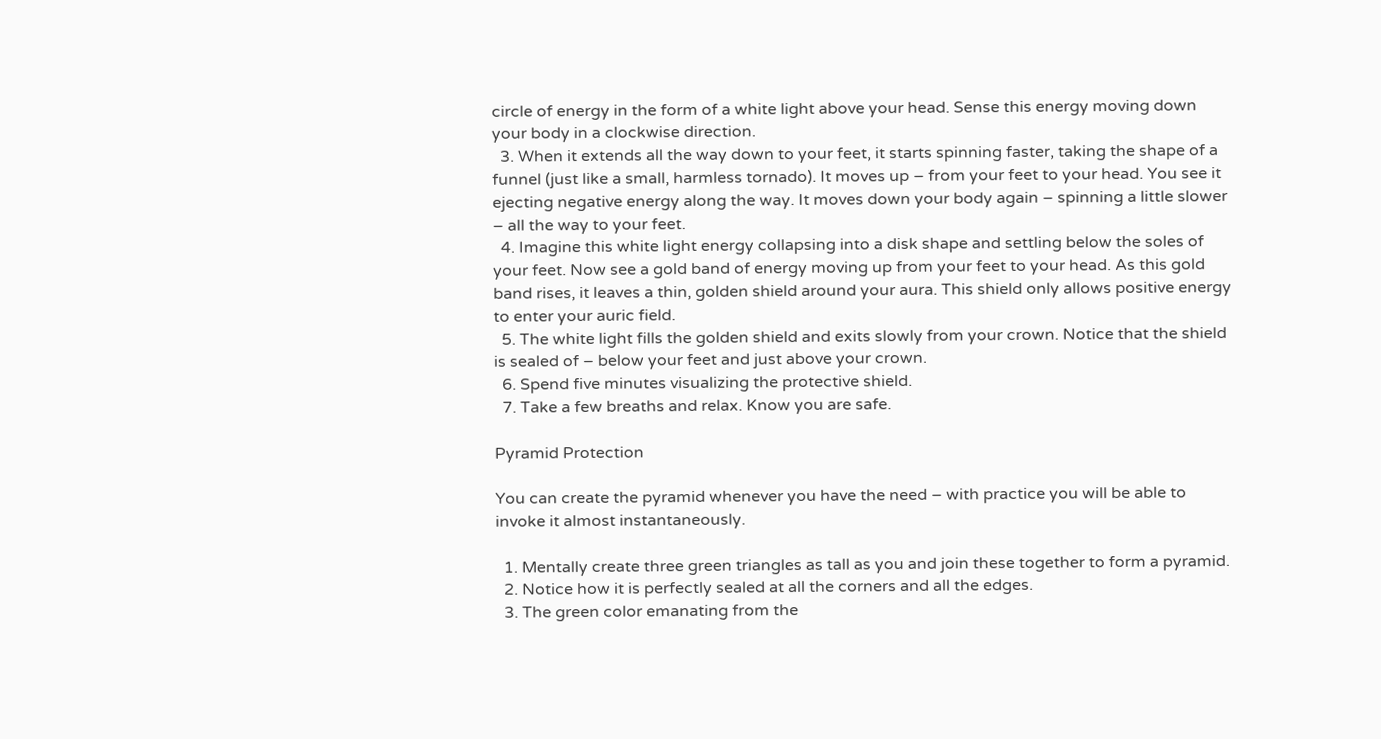circle of energy in the form of a white light above your head. Sense this energy moving down your body in a clockwise direction.
  3. When it extends all the way down to your feet, it starts spinning faster, taking the shape of a funnel (just like a small, harmless tornado). It moves up – from your feet to your head. You see it ejecting negative energy along the way. It moves down your body again – spinning a little slower – all the way to your feet.
  4. Imagine this white light energy collapsing into a disk shape and settling below the soles of your feet. Now see a gold band of energy moving up from your feet to your head. As this gold band rises, it leaves a thin, golden shield around your aura. This shield only allows positive energy to enter your auric field.
  5. The white light fills the golden shield and exits slowly from your crown. Notice that the shield is sealed of – below your feet and just above your crown.
  6. Spend five minutes visualizing the protective shield.
  7. Take a few breaths and relax. Know you are safe.

Pyramid Protection

You can create the pyramid whenever you have the need – with practice you will be able to invoke it almost instantaneously.

  1. Mentally create three green triangles as tall as you and join these together to form a pyramid.
  2. Notice how it is perfectly sealed at all the corners and all the edges.
  3. The green color emanating from the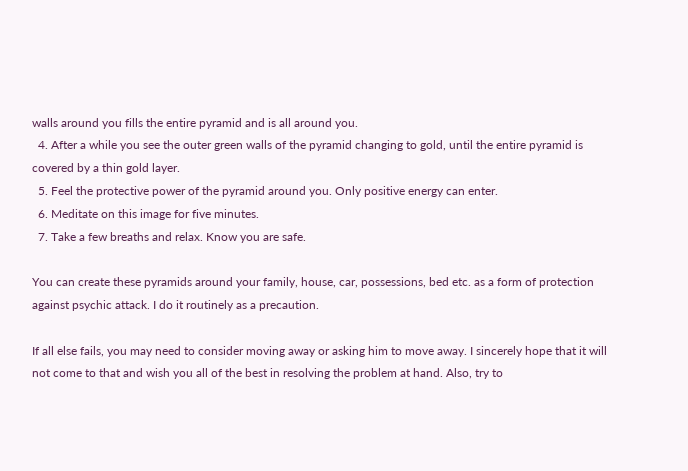walls around you fills the entire pyramid and is all around you.
  4. After a while you see the outer green walls of the pyramid changing to gold, until the entire pyramid is covered by a thin gold layer.
  5. Feel the protective power of the pyramid around you. Only positive energy can enter.
  6. Meditate on this image for five minutes.
  7. Take a few breaths and relax. Know you are safe.

You can create these pyramids around your family, house, car, possessions, bed etc. as a form of protection against psychic attack. I do it routinely as a precaution.

If all else fails, you may need to consider moving away or asking him to move away. I sincerely hope that it will not come to that and wish you all of the best in resolving the problem at hand. Also, try to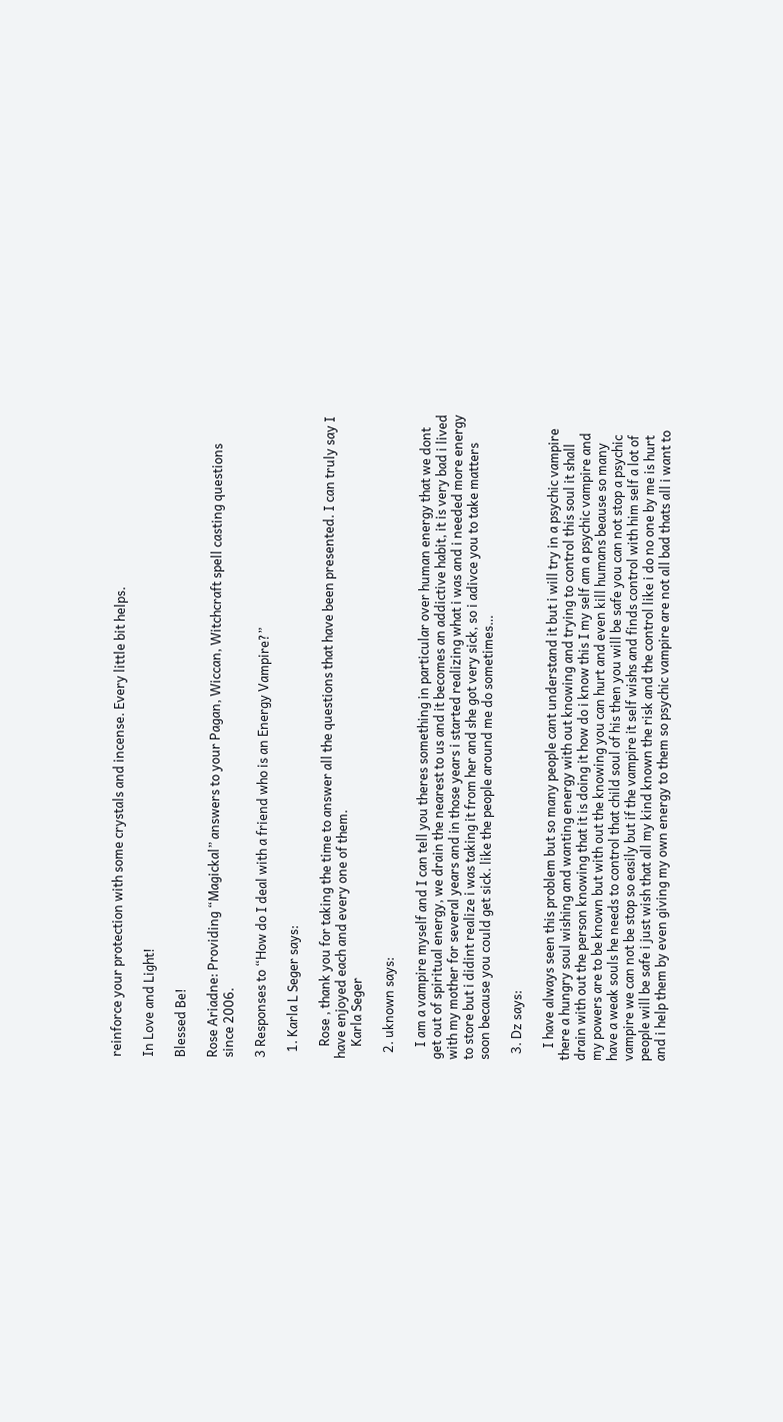reinforce your protection with some crystals and incense. Every little bit helps.

In Love and Light!

Blessed Be!

Rose Ariadne: Providing “Magickal” answers to your Pagan, Wiccan, Witchcraft spell casting questions since 2006.

3 Responses to “How do I deal with a friend who is an Energy Vampire?”

  1. Karla L Seger says:

    Rose , thank you for taking the time to answer all the questions that have been presented. I can truly say I have enjoyed each and every one of them.
    Karla Seger

  2. uknown says:

    I am a vampire myself and I can tell you theres something in particular over human energy that we dont get out of spiritual energy, we drain the nearest to us and it becomes an addictive habit, it is very bad i lived with my mother for several years and in those years i started realizing what i was and i needed more energy to store but i didint realize i was taking it from her and she got very sick, so i adivce you to take matters soon because you could get sick. like the people around me do sometimes…

  3. Dz says:

    I have always seen this problem but so many people cant understand it but i will try in a psychic vampire there a hungry soul wishing and wanting energy with out knowing and trying to control this soul it shall drain with out the person knowing that it is doing it how do i know this I my self am a psychic vampire and my powers are to be known but with out the knowing you can hurt and even kill humans beause so many have a weak souls he needs to control that child soul of his then you will be safe you can not stop a psychic vampire we can not be stop so easily but if the vampire it self wishs and finds control with him self a lot of people will be safe i just wish that all my kind known the risk and the control like i do no one by me is hurt and i help them by even giving my own energy to them so psychic vampire are not all bad thats all i want to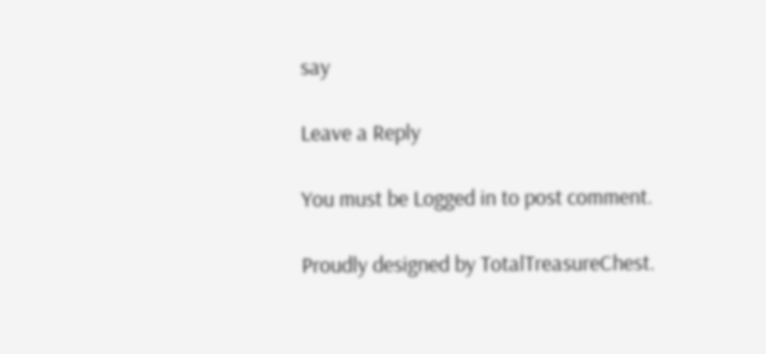say

Leave a Reply

You must be Logged in to post comment.

Proudly designed by TotalTreasureChest.